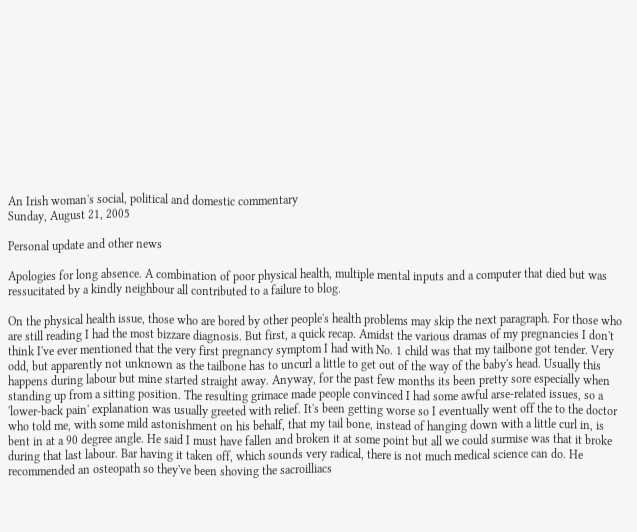An Irish woman's social, political and domestic commentary
Sunday, August 21, 2005

Personal update and other news

Apologies for long absence. A combination of poor physical health, multiple mental inputs and a computer that died but was ressucitated by a kindly neighbour all contributed to a failure to blog.

On the physical health issue, those who are bored by other people's health problems may skip the next paragraph. For those who are still reading I had the most bizzare diagnosis. But first, a quick recap. Amidst the various dramas of my pregnancies I don't think I've ever mentioned that the very first pregnancy symptom I had with No. 1 child was that my tailbone got tender. Very odd, but apparently not unknown as the tailbone has to uncurl a little to get out of the way of the baby's head. Usually this happens during labour but mine started straight away. Anyway, for the past few months its been pretty sore especially when standing up from a sitting position. The resulting grimace made people convinced I had some awful arse-related issues, so a 'lower-back pain' explanation was usually greeted with relief. It's been getting worse so I eventually went off the to the doctor who told me, with some mild astonishment on his behalf, that my tail bone, instead of hanging down with a little curl in, is bent in at a 90 degree angle. He said I must have fallen and broken it at some point but all we could surmise was that it broke during that last labour. Bar having it taken off, which sounds very radical, there is not much medical science can do. He recommended an osteopath so they've been shoving the sacroilliacs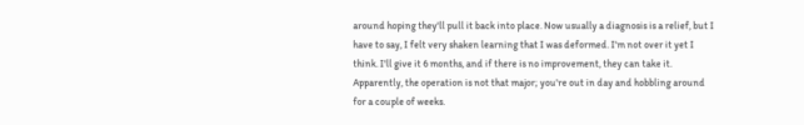around hoping they'll pull it back into place. Now usually a diagnosis is a relief, but I have to say, I felt very shaken learning that I was deformed. I'm not over it yet I think. I'll give it 6 months, and if there is no improvement, they can take it. Apparently, the operation is not that major; you're out in day and hobbling around for a couple of weeks.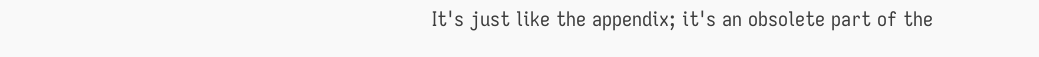It's just like the appendix; it's an obsolete part of the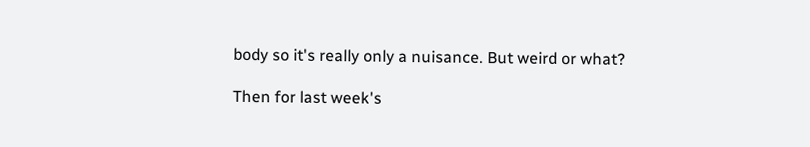body so it's really only a nuisance. But weird or what?

Then for last week's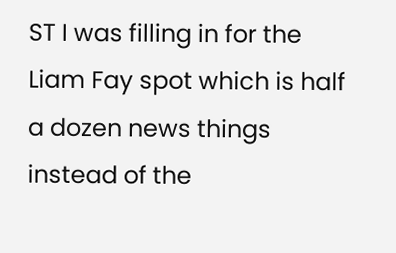ST I was filling in for the Liam Fay spot which is half a dozen news things instead of the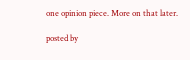one opinion piece. More on that later.

posted by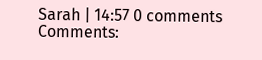Sarah | 14:57 0 comments
Comments: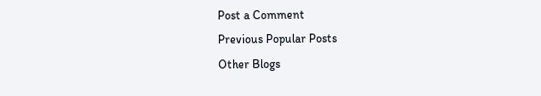Post a Comment
Previous Popular Posts
Other Blogs